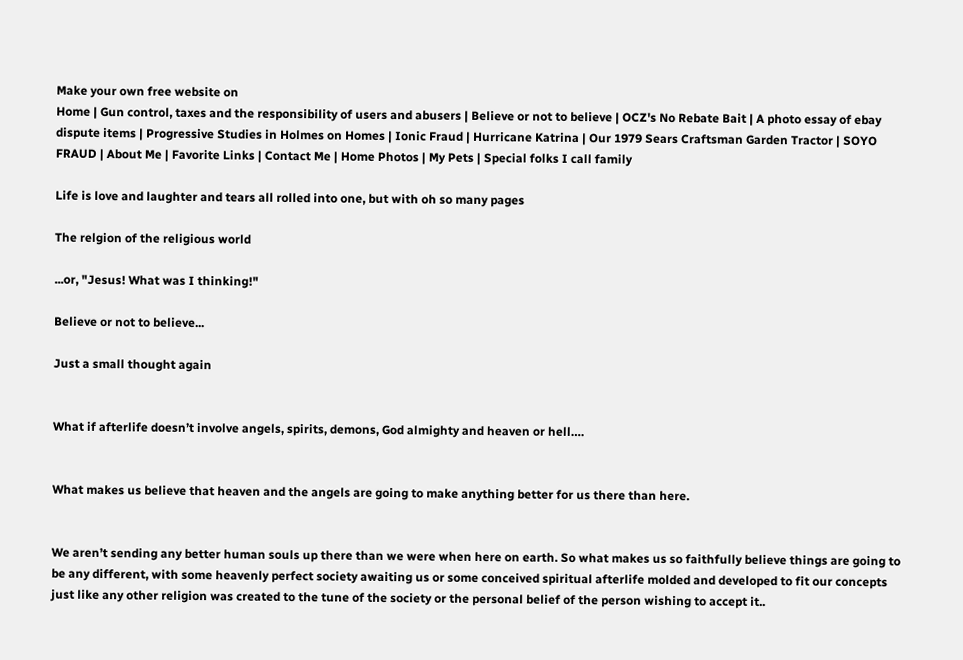Make your own free website on
Home | Gun control, taxes and the responsibility of users and abusers | Believe or not to believe | OCZ's No Rebate Bait | A photo essay of ebay dispute items | Progressive Studies in Holmes on Homes | Ionic Fraud | Hurricane Katrina | Our 1979 Sears Craftsman Garden Tractor | SOYO FRAUD | About Me | Favorite Links | Contact Me | Home Photos | My Pets | Special folks I call family

Life is love and laughter and tears all rolled into one, but with oh so many pages

The relgion of the religious world

...or, "Jesus! What was I thinking!"

Believe or not to believe...

Just a small thought again


What if afterlife doesn’t involve angels, spirits, demons, God almighty and heaven or hell….


What makes us believe that heaven and the angels are going to make anything better for us there than here.


We aren’t sending any better human souls up there than we were when here on earth. So what makes us so faithfully believe things are going to be any different, with some heavenly perfect society awaiting us or some conceived spiritual afterlife molded and developed to fit our concepts just like any other religion was created to the tune of the society or the personal belief of the person wishing to accept it..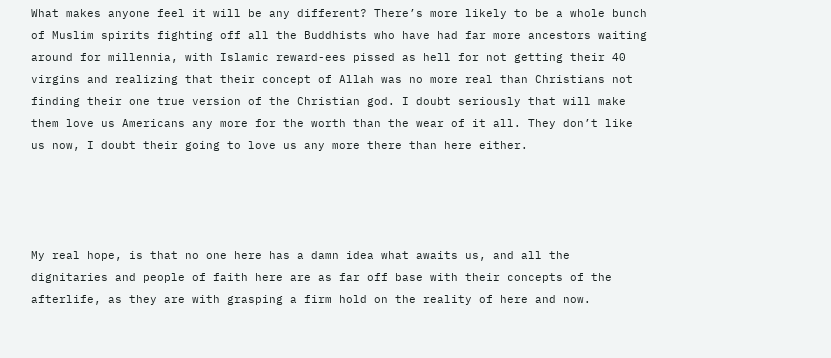What makes anyone feel it will be any different? There’s more likely to be a whole bunch of Muslim spirits fighting off all the Buddhists who have had far more ancestors waiting around for millennia, with Islamic reward-ees pissed as hell for not getting their 40 virgins and realizing that their concept of Allah was no more real than Christians not finding their one true version of the Christian god. I doubt seriously that will make them love us Americans any more for the worth than the wear of it all. They don’t like us now, I doubt their going to love us any more there than here either.




My real hope, is that no one here has a damn idea what awaits us, and all the dignitaries and people of faith here are as far off base with their concepts of the afterlife, as they are with grasping a firm hold on the reality of here and now.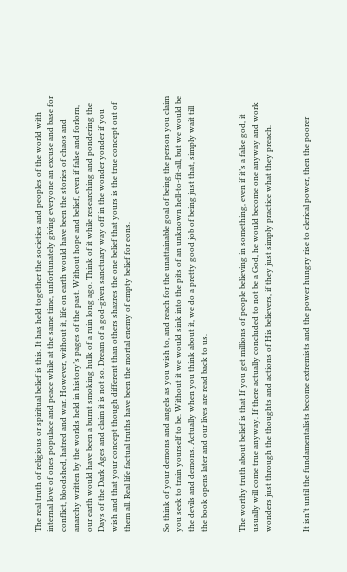The real truth of religious or spiritual belief is this. It has held together the societies and peoples of the world with internal love of ones populace and peace while at the same time, unfortunately giving everyone an excuse and base for conflict, bloodshed, hatred and war. However, without it, life on earth would have been the stories of chaos and anarchy written by the worlds held in history’s pages of the past. Without hope and belief, even if false and forlorn, our earth would have been a burnt smoking hulk of a ruin long ago. Think of it while researching and pondering the Days of the Dark Ages and claim it is not so. Dream of a god-given sanctuary way off in the wonder yonder if you wish and that your concept though different than others shazres the one belief that yours is the true concept out of them all. Real life factual truths have been the mortal enemy of empty belief for eons.


So think of your demons and angels as you wish to, and reach for the unattainable goal of being the person you claim you seek to train yourself to be. Without it we would sink into the pits of an unknown hell-to-fit-all, but we would be the devils and demons. Actually when you think about it, we do a pretty good job of being just that, simply wait till the book opens later and our lives are read back to us.


The worthy truth about belief is that If you get millions of people believing in something, even if it’s a false god, it usually will come true anyway. If there actually concluded to not be a God, he would become one anyway and work wonders just through the thoughts and actions of His believers, if they just simply practice what they preach.


It isn’t until the fundamentalists become extremists and the power hungry rise to clerical power, then the poorer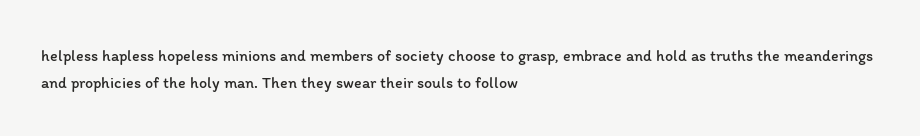helpless hapless hopeless minions and members of society choose to grasp, embrace and hold as truths the meanderings and prophicies of the holy man. Then they swear their souls to follow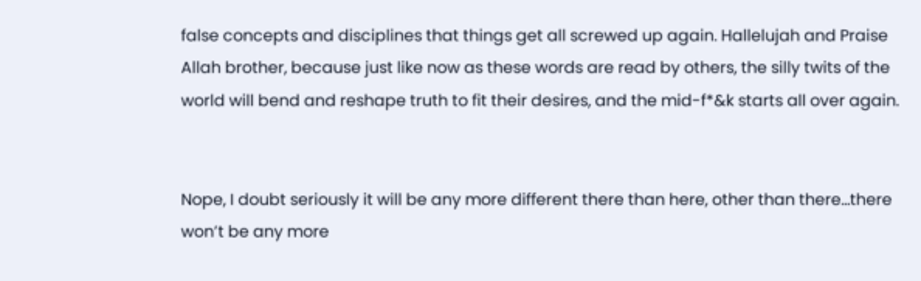false concepts and disciplines that things get all screwed up again. Hallelujah and Praise Allah brother, because just like now as these words are read by others, the silly twits of the world will bend and reshape truth to fit their desires, and the mid-f*&k starts all over again.


Nope, I doubt seriously it will be any more different there than here, other than there…there won’t be any more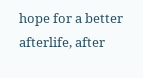hope for a better afterlife, after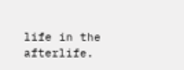life in the afterlife.